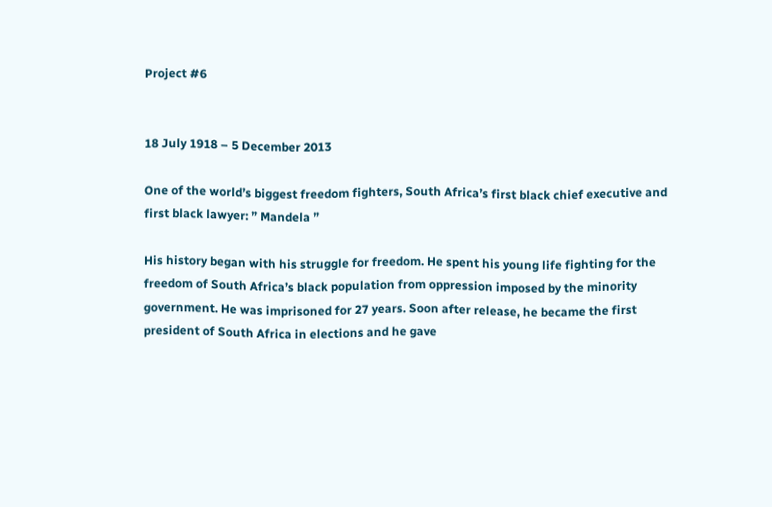Project #6


18 July 1918 – 5 December 2013

One of the world’s biggest freedom fighters, South Africa’s first black chief executive and first black lawyer: ” Mandela ”

His history began with his struggle for freedom. He spent his young life fighting for the freedom of South Africa’s black population from oppression imposed by the minority government. He was imprisoned for 27 years. Soon after release, he became the first president of South Africa in elections and he gave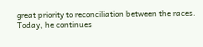great priority to reconciliation between the races. Today, he continues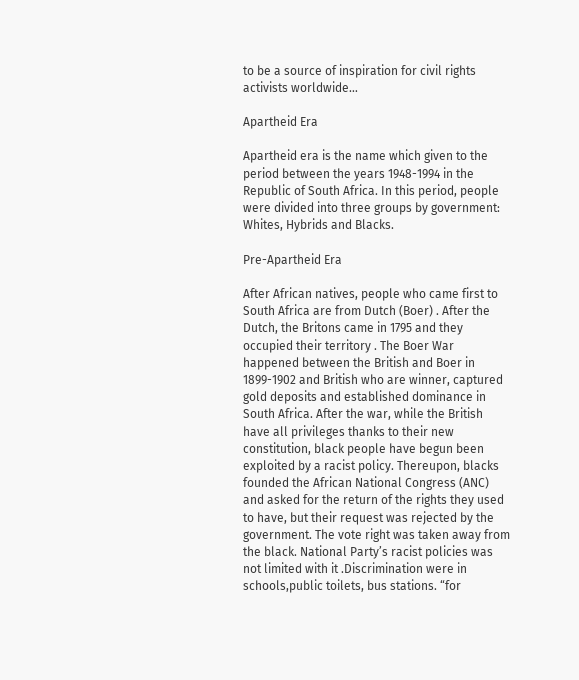to be a source of inspiration for civil rights activists worldwide…

Apartheid Era

Apartheid era is the name which given to the period between the years 1948-1994 in the Republic of South Africa. In this period, people were divided into three groups by government: Whites, Hybrids and Blacks.

Pre-Apartheid Era

After African natives, people who came first to South Africa are from Dutch (Boer) . After the Dutch, the Britons came in 1795 and they occupied their territory . The Boer War happened between the British and Boer in 1899-1902 and British who are winner, captured gold deposits and established dominance in South Africa. After the war, while the British have all privileges thanks to their new constitution, black people have begun been exploited by a racist policy. Thereupon, blacks founded the African National Congress (ANC) and asked for the return of the rights they used to have, but their request was rejected by the government. The vote right was taken away from the black. National Party’s racist policies was not limited with it .Discrimination were in schools,public toilets, bus stations. “for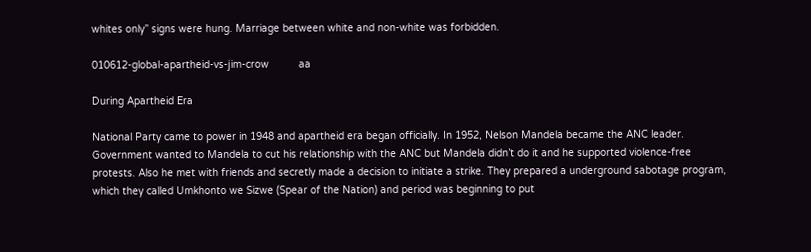whites only” signs were hung. Marriage between white and non-white was forbidden.

010612-global-apartheid-vs-jim-crow          aa

During Apartheid Era

National Party came to power in 1948 and apartheid era began officially. In 1952, Nelson Mandela became the ANC leader. Government wanted to Mandela to cut his relationship with the ANC but Mandela didn’t do it and he supported violence-free protests. Also he met with friends and secretly made a decision to initiate a strike. They prepared a underground sabotage program, which they called Umkhonto we Sizwe (Spear of the Nation) and period was beginning to put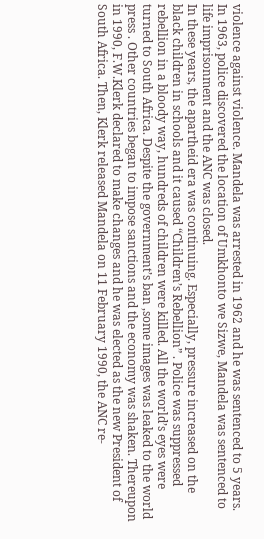violence against violence. Mandela was arrested in 1962 and he was sentenced to 5 years. In 1963, police discovered the location of Umkhonto we Sizwe, Mandela was sentenced to life imprisonment and the ANC was closed.
In these years, the apartheid era was continuing. Especially, pressure increased on the black children in schools and it caused “Children’s Rebellion” . Police was suppressed rebellion in a bloody way, hundreds of children were killed. All the world’s eyes were turned to South Africa. Despite the government’s ban ,some images was leaked to the world press . Other countries began to impose sanctions and the economy was shaken. Thereupon in 1990, F.W.Klerk declared to make changes and he was elected as the new President of South Africa. Then, Klerk released Mandela on 11 February 1990, the ANC re-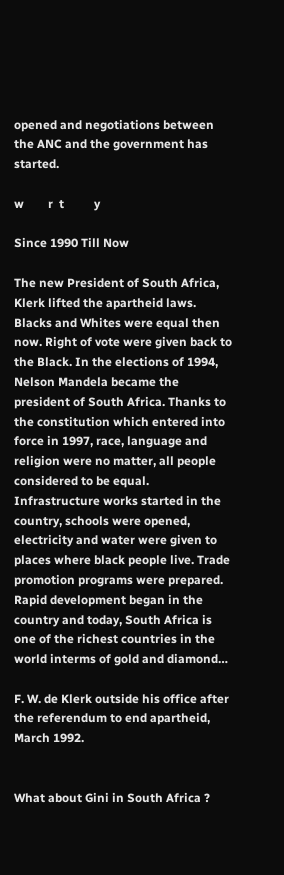opened and negotiations between the ANC and the government has started.

w        r  t          y

Since 1990 Till Now

The new President of South Africa, Klerk lifted the apartheid laws. Blacks and Whites were equal then now. Right of vote were given back to the Black. In the elections of 1994, Nelson Mandela became the president of South Africa. Thanks to the constitution which entered into force in 1997, race, language and religion were no matter, all people considered to be equal. Infrastructure works started in the country, schools were opened, electricity and water were given to places where black people live. Trade promotion programs were prepared. Rapid development began in the country and today, South Africa is one of the richest countries in the world interms of gold and diamond…

F. W. de Klerk outside his office after the referendum to end apartheid, March 1992.


What about Gini in South Africa ?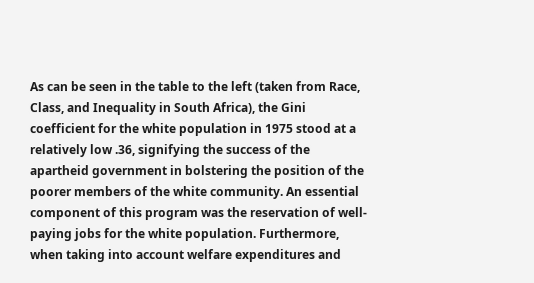As can be seen in the table to the left (taken from Race, Class, and Inequality in South Africa), the Gini coefficient for the white population in 1975 stood at a relatively low .36, signifying the success of the apartheid government in bolstering the position of the poorer members of the white community. An essential component of this program was the reservation of well-paying jobs for the white population. Furthermore, when taking into account welfare expenditures and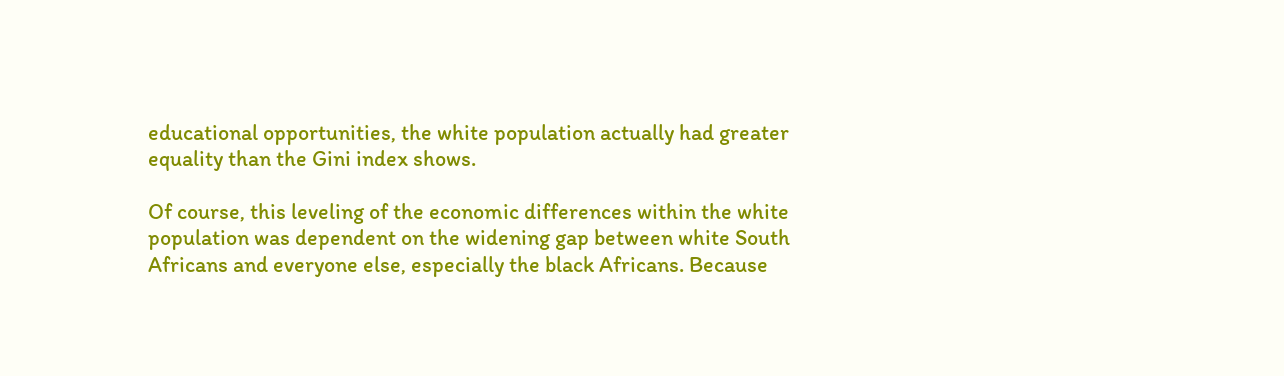educational opportunities, the white population actually had greater equality than the Gini index shows.

Of course, this leveling of the economic differences within the white population was dependent on the widening gap between white South Africans and everyone else, especially the black Africans. Because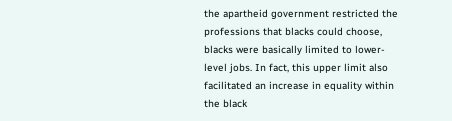the apartheid government restricted the professions that blacks could choose, blacks were basically limited to lower-level jobs. In fact, this upper limit also facilitated an increase in equality within the black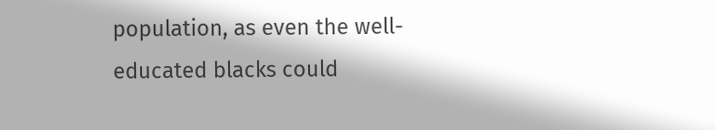population, as even the well-educated blacks could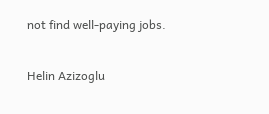not find well-paying jobs.

Helin Azizoglu